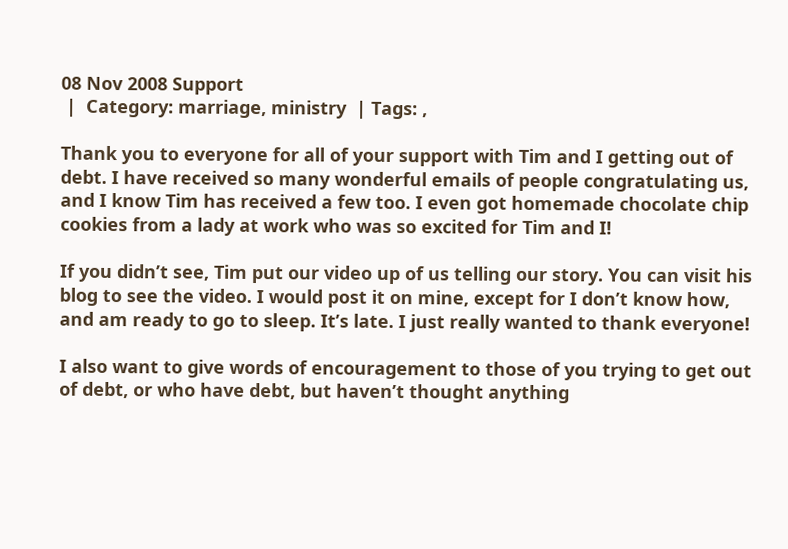08 Nov 2008 Support
 |  Category: marriage, ministry  | Tags: ,

Thank you to everyone for all of your support with Tim and I getting out of debt. I have received so many wonderful emails of people congratulating us, and I know Tim has received a few too. I even got homemade chocolate chip cookies from a lady at work who was so excited for Tim and I!

If you didn’t see, Tim put our video up of us telling our story. You can visit his blog to see the video. I would post it on mine, except for I don’t know how, and am ready to go to sleep. It’s late. I just really wanted to thank everyone!

I also want to give words of encouragement to those of you trying to get out of debt, or who have debt, but haven’t thought anything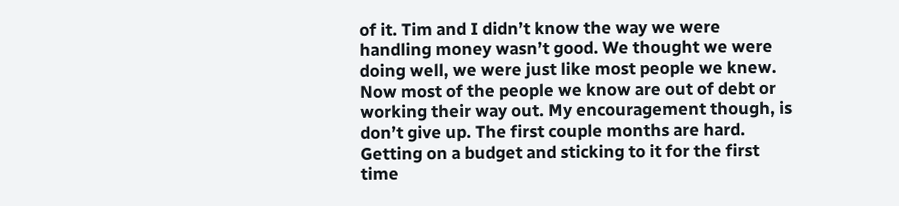of it. Tim and I didn’t know the way we were handling money wasn’t good. We thought we were doing well, we were just like most people we knew. Now most of the people we know are out of debt or working their way out. My encouragement though, is don’t give up. The first couple months are hard. Getting on a budget and sticking to it for the first time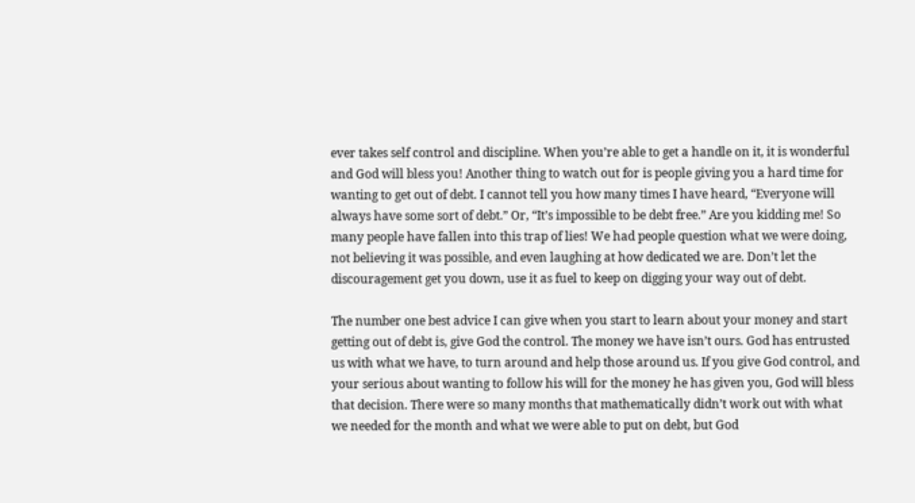ever takes self control and discipline. When you’re able to get a handle on it, it is wonderful and God will bless you! Another thing to watch out for is people giving you a hard time for wanting to get out of debt. I cannot tell you how many times I have heard, “Everyone will always have some sort of debt.” Or, “It’s impossible to be debt free.” Are you kidding me! So many people have fallen into this trap of lies! We had people question what we were doing, not believing it was possible, and even laughing at how dedicated we are. Don’t let the discouragement get you down, use it as fuel to keep on digging your way out of debt.

The number one best advice I can give when you start to learn about your money and start getting out of debt is, give God the control. The money we have isn’t ours. God has entrusted us with what we have, to turn around and help those around us. If you give God control, and your serious about wanting to follow his will for the money he has given you, God will bless that decision. There were so many months that mathematically didn’t work out with what we needed for the month and what we were able to put on debt, but God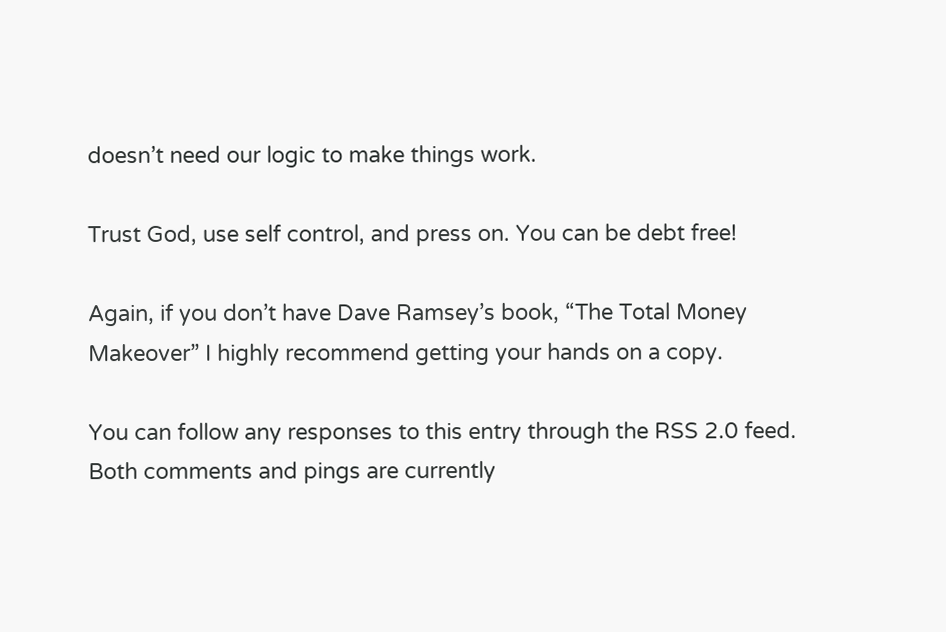doesn’t need our logic to make things work.

Trust God, use self control, and press on. You can be debt free!

Again, if you don’t have Dave Ramsey’s book, “The Total Money Makeover” I highly recommend getting your hands on a copy.

You can follow any responses to this entry through the RSS 2.0 feed. Both comments and pings are currently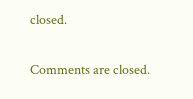closed.

Comments are closed.